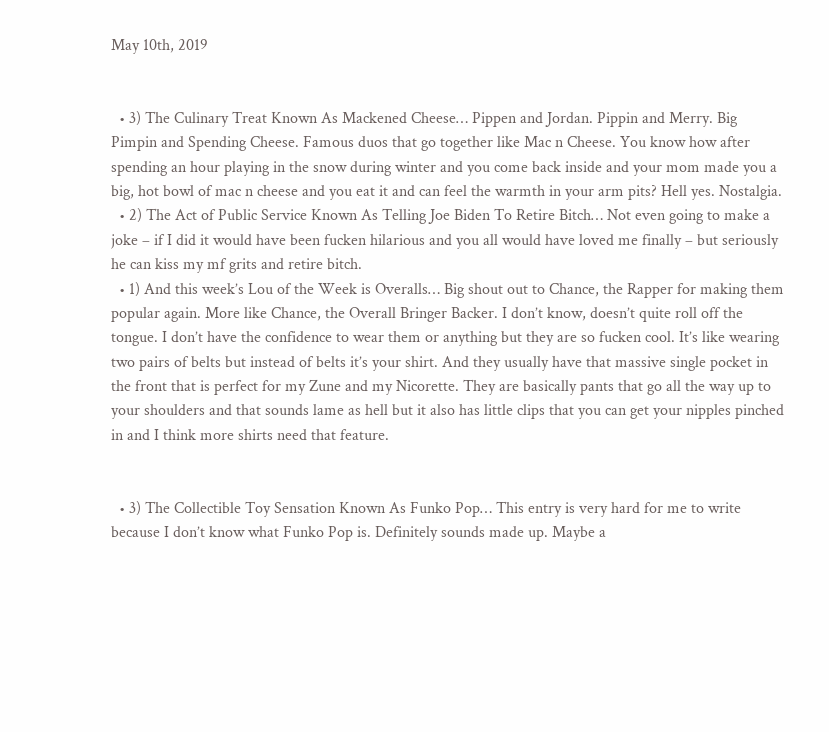May 10th, 2019


  • 3) The Culinary Treat Known As Mackened Cheese… Pippen and Jordan. Pippin and Merry. Big Pimpin and Spending Cheese. Famous duos that go together like Mac n Cheese. You know how after spending an hour playing in the snow during winter and you come back inside and your mom made you a big, hot bowl of mac n cheese and you eat it and can feel the warmth in your arm pits? Hell yes. Nostalgia.
  • 2) The Act of Public Service Known As Telling Joe Biden To Retire Bitch… Not even going to make a joke – if I did it would have been fucken hilarious and you all would have loved me finally – but seriously he can kiss my mf grits and retire bitch.
  • 1) And this week’s Lou of the Week is Overalls… Big shout out to Chance, the Rapper for making them popular again. More like Chance, the Overall Bringer Backer. I don’t know, doesn’t quite roll off the tongue. I don’t have the confidence to wear them or anything but they are so fucken cool. It’s like wearing two pairs of belts but instead of belts it’s your shirt. And they usually have that massive single pocket in the front that is perfect for my Zune and my Nicorette. They are basically pants that go all the way up to your shoulders and that sounds lame as hell but it also has little clips that you can get your nipples pinched in and I think more shirts need that feature.


  • 3) The Collectible Toy Sensation Known As Funko Pop… This entry is very hard for me to write because I don’t know what Funko Pop is. Definitely sounds made up. Maybe a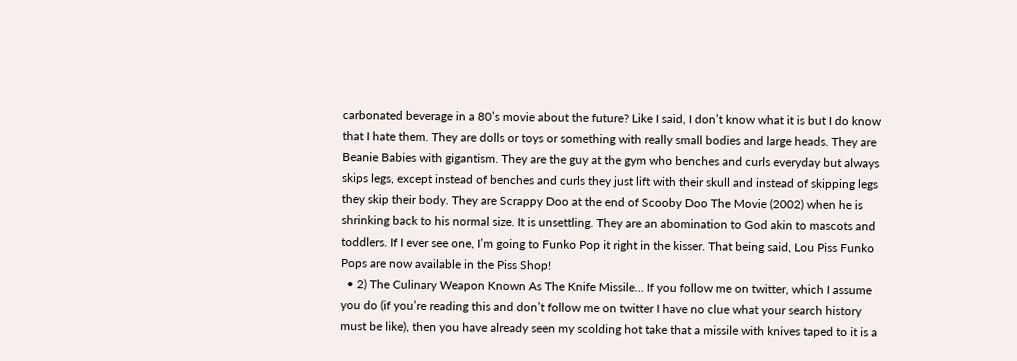carbonated beverage in a 80’s movie about the future? Like I said, I don’t know what it is but I do know that I hate them. They are dolls or toys or something with really small bodies and large heads. They are Beanie Babies with gigantism. They are the guy at the gym who benches and curls everyday but always skips legs, except instead of benches and curls they just lift with their skull and instead of skipping legs they skip their body. They are Scrappy Doo at the end of Scooby Doo The Movie (2002) when he is shrinking back to his normal size. It is unsettling. They are an abomination to God akin to mascots and toddlers. If I ever see one, I’m going to Funko Pop it right in the kisser. That being said, Lou Piss Funko Pops are now available in the Piss Shop!
  • 2) The Culinary Weapon Known As The Knife Missile… If you follow me on twitter, which I assume you do (if you’re reading this and don’t follow me on twitter I have no clue what your search history must be like), then you have already seen my scolding hot take that a missile with knives taped to it is a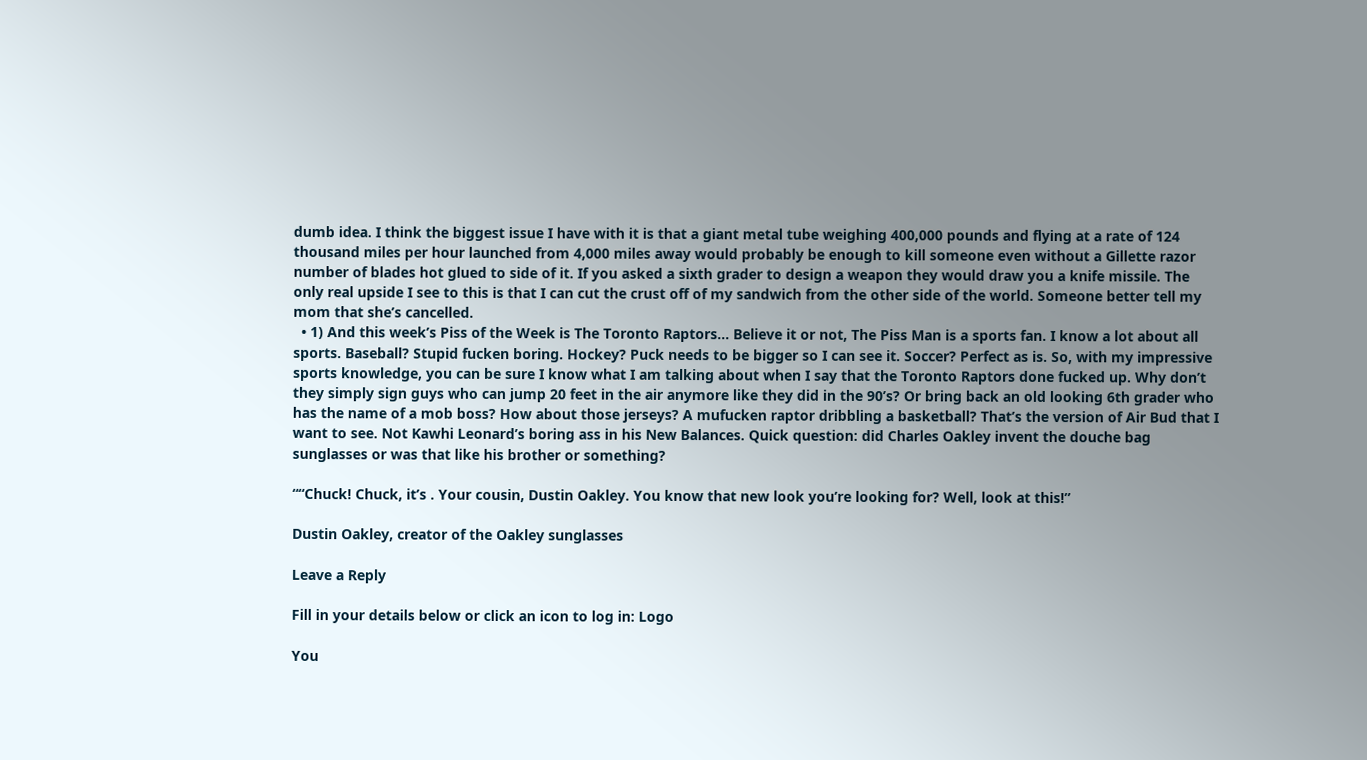dumb idea. I think the biggest issue I have with it is that a giant metal tube weighing 400,000 pounds and flying at a rate of 124 thousand miles per hour launched from 4,000 miles away would probably be enough to kill someone even without a Gillette razor number of blades hot glued to side of it. If you asked a sixth grader to design a weapon they would draw you a knife missile. The only real upside I see to this is that I can cut the crust off of my sandwich from the other side of the world. Someone better tell my mom that she’s cancelled.
  • 1) And this week’s Piss of the Week is The Toronto Raptors… Believe it or not, The Piss Man is a sports fan. I know a lot about all sports. Baseball? Stupid fucken boring. Hockey? Puck needs to be bigger so I can see it. Soccer? Perfect as is. So, with my impressive sports knowledge, you can be sure I know what I am talking about when I say that the Toronto Raptors done fucked up. Why don’t they simply sign guys who can jump 20 feet in the air anymore like they did in the 90’s? Or bring back an old looking 6th grader who has the name of a mob boss? How about those jerseys? A mufucken raptor dribbling a basketball? That’s the version of Air Bud that I want to see. Not Kawhi Leonard’s boring ass in his New Balances. Quick question: did Charles Oakley invent the douche bag sunglasses or was that like his brother or something?

““Chuck! Chuck, it’s . Your cousin, Dustin Oakley. You know that new look you’re looking for? Well, look at this!”

Dustin Oakley, creator of the Oakley sunglasses

Leave a Reply

Fill in your details below or click an icon to log in: Logo

You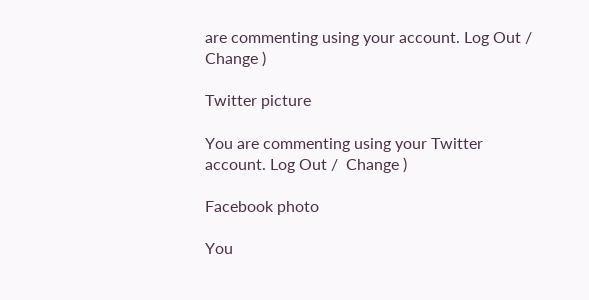are commenting using your account. Log Out /  Change )

Twitter picture

You are commenting using your Twitter account. Log Out /  Change )

Facebook photo

You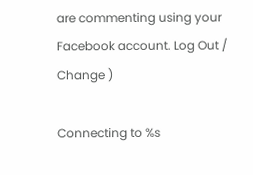are commenting using your Facebook account. Log Out /  Change )

Connecting to %s